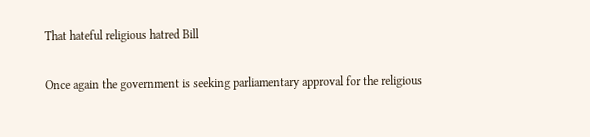That hateful religious hatred Bill

Once again the government is seeking parliamentary approval for the religious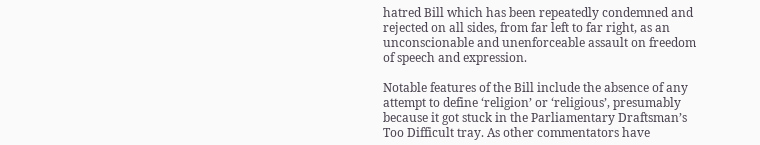hatred Bill which has been repeatedly condemned and rejected on all sides, from far left to far right, as an unconscionable and unenforceable assault on freedom of speech and expression.

Notable features of the Bill include the absence of any attempt to define ‘religion’ or ‘religious’, presumably because it got stuck in the Parliamentary Draftsman’s Too Difficult tray. As other commentators have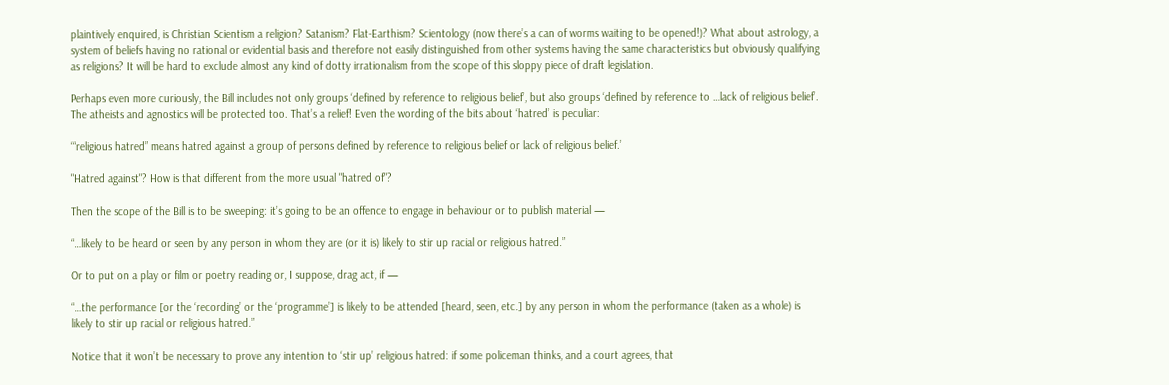plaintively enquired, is Christian Scientism a religion? Satanism? Flat-Earthism? Scientology (now there’s a can of worms waiting to be opened!)? What about astrology, a system of beliefs having no rational or evidential basis and therefore not easily distinguished from other systems having the same characteristics but obviously qualifying as religions? It will be hard to exclude almost any kind of dotty irrationalism from the scope of this sloppy piece of draft legislation.

Perhaps even more curiously, the Bill includes not only groups ‘defined by reference to religious belief’, but also groups ‘defined by reference to …lack of religious belief’. The atheists and agnostics will be protected too. That’s a relief! Even the wording of the bits about ‘hatred’ is peculiar:

‘“religious hatred” means hatred against a group of persons defined by reference to religious belief or lack of religious belief.’

"Hatred against"? How is that different from the more usual "hatred of"?

Then the scope of the Bill is to be sweeping: it’s going to be an offence to engage in behaviour or to publish material —

“…likely to be heard or seen by any person in whom they are (or it is) likely to stir up racial or religious hatred.”

Or to put on a play or film or poetry reading or, I suppose, drag act, if —

“…the performance [or the ‘recording’ or the ‘programme’] is likely to be attended [heard, seen, etc.] by any person in whom the performance (taken as a whole) is likely to stir up racial or religious hatred.”

Notice that it won’t be necessary to prove any intention to ‘stir up’ religious hatred: if some policeman thinks, and a court agrees, that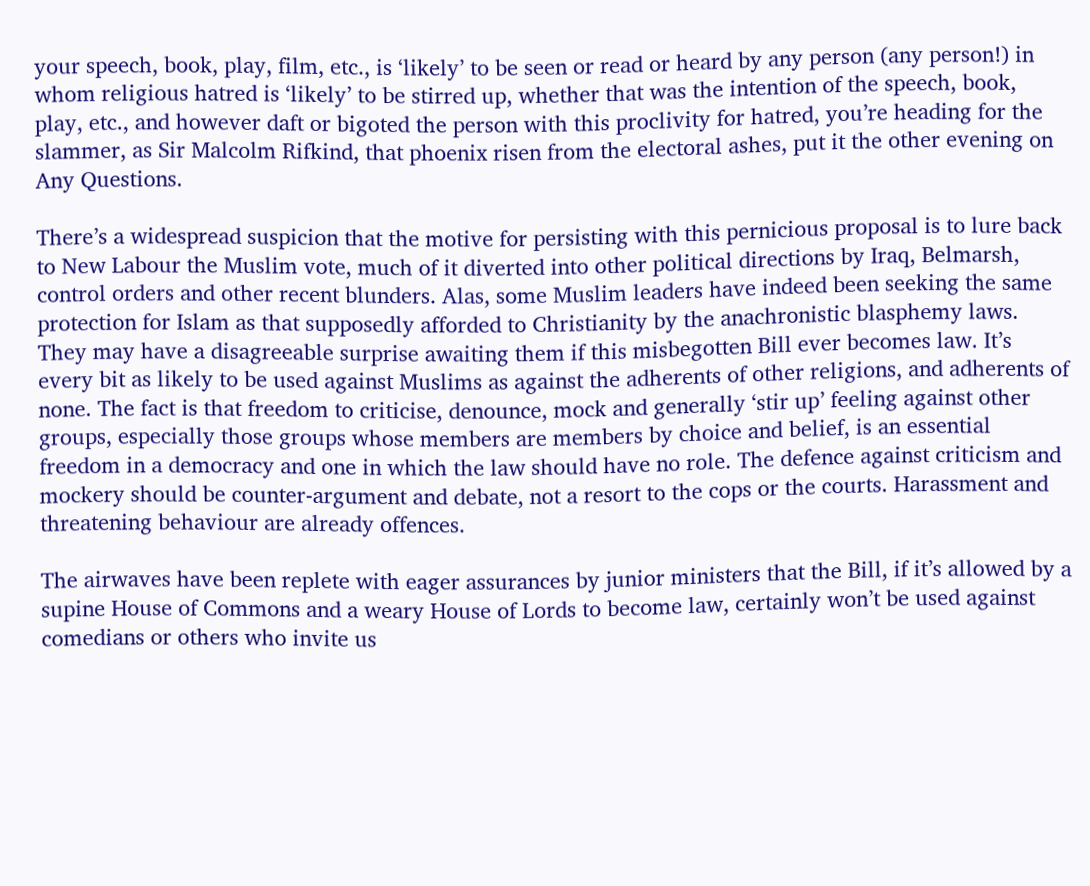your speech, book, play, film, etc., is ‘likely’ to be seen or read or heard by any person (any person!) in whom religious hatred is ‘likely’ to be stirred up, whether that was the intention of the speech, book, play, etc., and however daft or bigoted the person with this proclivity for hatred, you’re heading for the slammer, as Sir Malcolm Rifkind, that phoenix risen from the electoral ashes, put it the other evening on Any Questions.

There’s a widespread suspicion that the motive for persisting with this pernicious proposal is to lure back to New Labour the Muslim vote, much of it diverted into other political directions by Iraq, Belmarsh, control orders and other recent blunders. Alas, some Muslim leaders have indeed been seeking the same protection for Islam as that supposedly afforded to Christianity by the anachronistic blasphemy laws. They may have a disagreeable surprise awaiting them if this misbegotten Bill ever becomes law. It’s every bit as likely to be used against Muslims as against the adherents of other religions, and adherents of none. The fact is that freedom to criticise, denounce, mock and generally ‘stir up’ feeling against other groups, especially those groups whose members are members by choice and belief, is an essential freedom in a democracy and one in which the law should have no role. The defence against criticism and mockery should be counter-argument and debate, not a resort to the cops or the courts. Harassment and threatening behaviour are already offences.

The airwaves have been replete with eager assurances by junior ministers that the Bill, if it’s allowed by a supine House of Commons and a weary House of Lords to become law, certainly won’t be used against comedians or others who invite us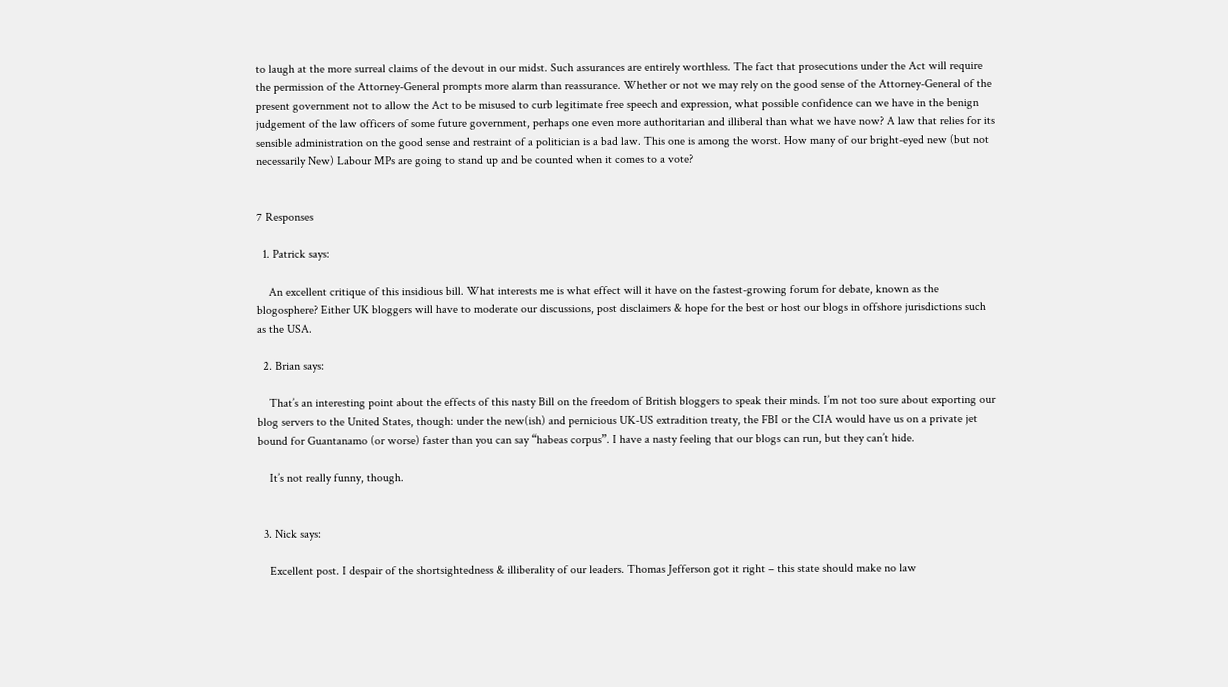to laugh at the more surreal claims of the devout in our midst. Such assurances are entirely worthless. The fact that prosecutions under the Act will require the permission of the Attorney-General prompts more alarm than reassurance. Whether or not we may rely on the good sense of the Attorney-General of the present government not to allow the Act to be misused to curb legitimate free speech and expression, what possible confidence can we have in the benign judgement of the law officers of some future government, perhaps one even more authoritarian and illiberal than what we have now? A law that relies for its sensible administration on the good sense and restraint of a politician is a bad law. This one is among the worst. How many of our bright-eyed new (but not necessarily New) Labour MPs are going to stand up and be counted when it comes to a vote?


7 Responses

  1. Patrick says:

    An excellent critique of this insidious bill. What interests me is what effect will it have on the fastest-growing forum for debate, known as the blogosphere? Either UK bloggers will have to moderate our discussions, post disclaimers & hope for the best or host our blogs in offshore jurisdictions such as the USA.

  2. Brian says:

    That’s an interesting point about the effects of this nasty Bill on the freedom of British bloggers to speak their minds. I’m not too sure about exporting our blog servers to the United States, though: under the new(ish) and pernicious UK-US extradition treaty, the FBI or the CIA would have us on a private jet bound for Guantanamo (or worse) faster than you can say “habeas corpus”. I have a nasty feeling that our blogs can run, but they can’t hide.

    It’s not really funny, though.


  3. Nick says:

    Excellent post. I despair of the shortsightedness & illiberality of our leaders. Thomas Jefferson got it right – this state should make no law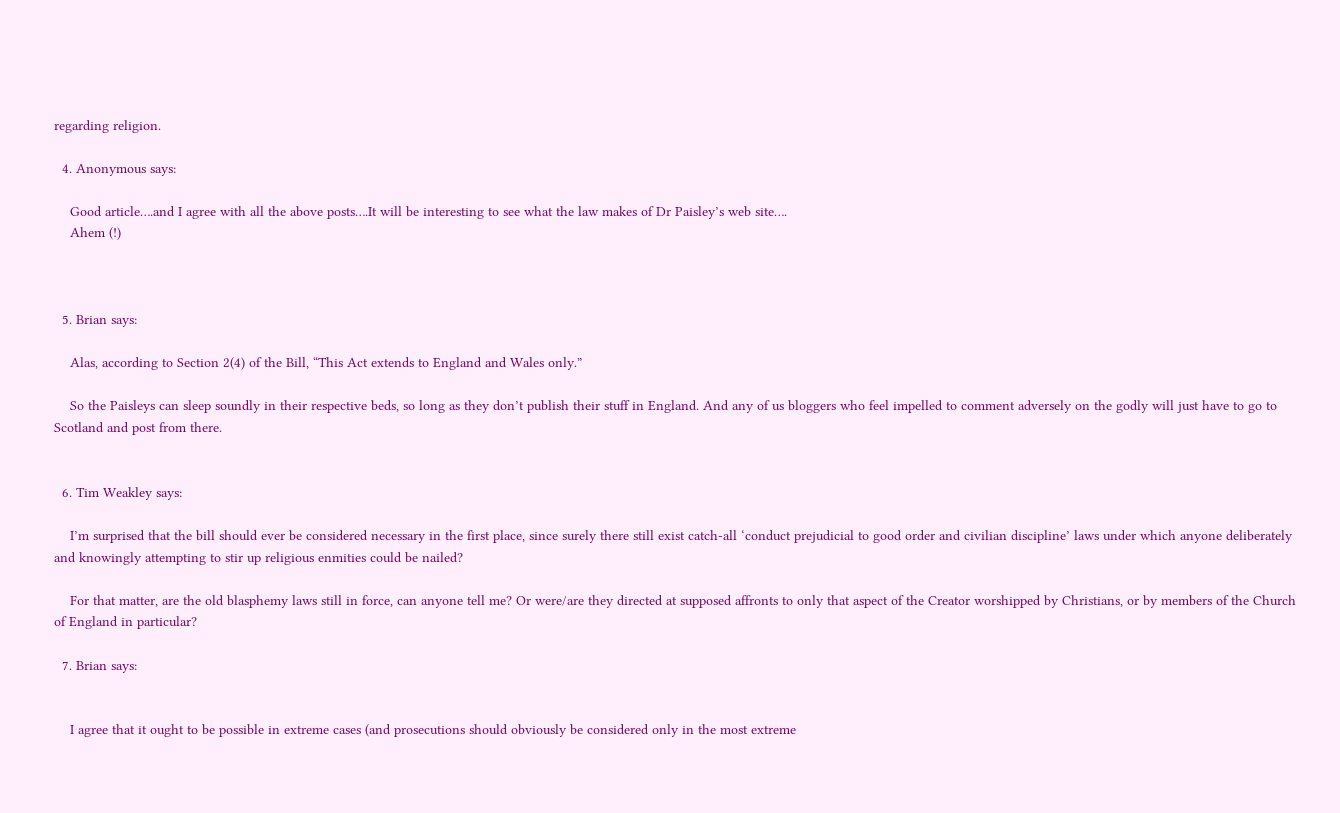regarding religion.

  4. Anonymous says:

    Good article….and I agree with all the above posts….It will be interesting to see what the law makes of Dr Paisley’s web site….
    Ahem (!)



  5. Brian says:

    Alas, according to Section 2(4) of the Bill, “This Act extends to England and Wales only.”

    So the Paisleys can sleep soundly in their respective beds, so long as they don’t publish their stuff in England. And any of us bloggers who feel impelled to comment adversely on the godly will just have to go to Scotland and post from there.


  6. Tim Weakley says:

    I’m surprised that the bill should ever be considered necessary in the first place, since surely there still exist catch-all ‘conduct prejudicial to good order and civilian discipline’ laws under which anyone deliberately and knowingly attempting to stir up religious enmities could be nailed?

    For that matter, are the old blasphemy laws still in force, can anyone tell me? Or were/are they directed at supposed affronts to only that aspect of the Creator worshipped by Christians, or by members of the Church of England in particular?

  7. Brian says:


    I agree that it ought to be possible in extreme cases (and prosecutions should obviously be considered only in the most extreme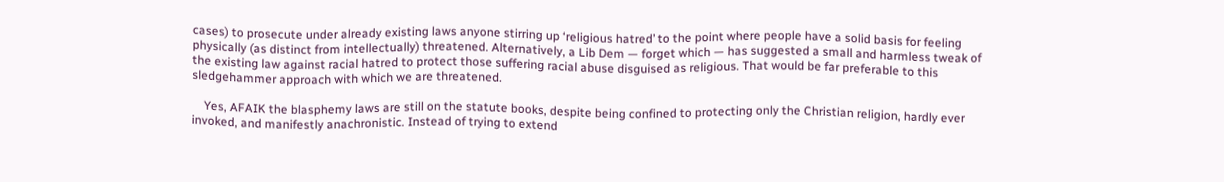cases) to prosecute under already existing laws anyone stirring up ‘religious hatred’ to the point where people have a solid basis for feeling physically (as distinct from intellectually) threatened. Alternatively, a Lib Dem — forget which — has suggested a small and harmless tweak of the existing law against racial hatred to protect those suffering racial abuse disguised as religious. That would be far preferable to this sledgehammer approach with which we are threatened.

    Yes, AFAIK the blasphemy laws are still on the statute books, despite being confined to protecting only the Christian religion, hardly ever invoked, and manifestly anachronistic. Instead of trying to extend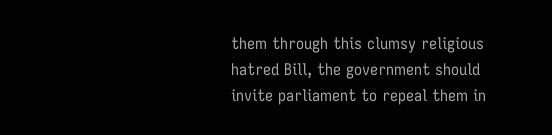them through this clumsy religious hatred Bill, the government should invite parliament to repeal them in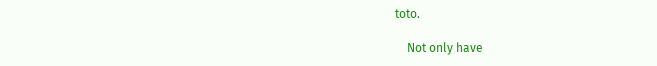toto.

    Not only have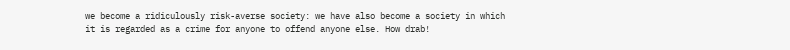we become a ridiculously risk-averse society: we have also become a society in which it is regarded as a crime for anyone to offend anyone else. How drab!